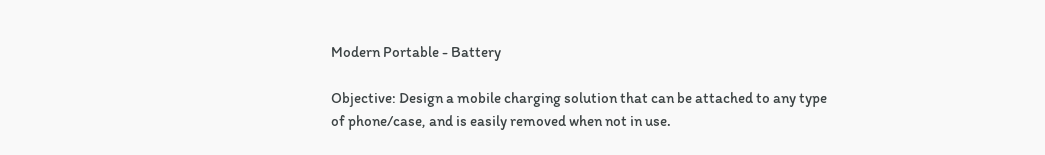Modern Portable - Battery

Objective: Design a mobile charging solution that can be attached to any type of phone/case, and is easily removed when not in use.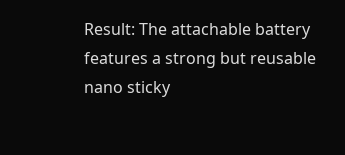Result: The attachable battery features a strong but reusable nano sticky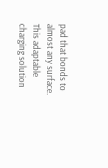pad that bonds to almost any surface. This adaptable charging solution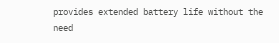provides extended battery life without the need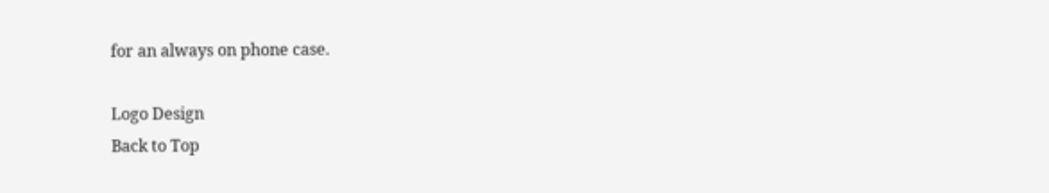for an always on phone case.

Logo Design
Back to Top